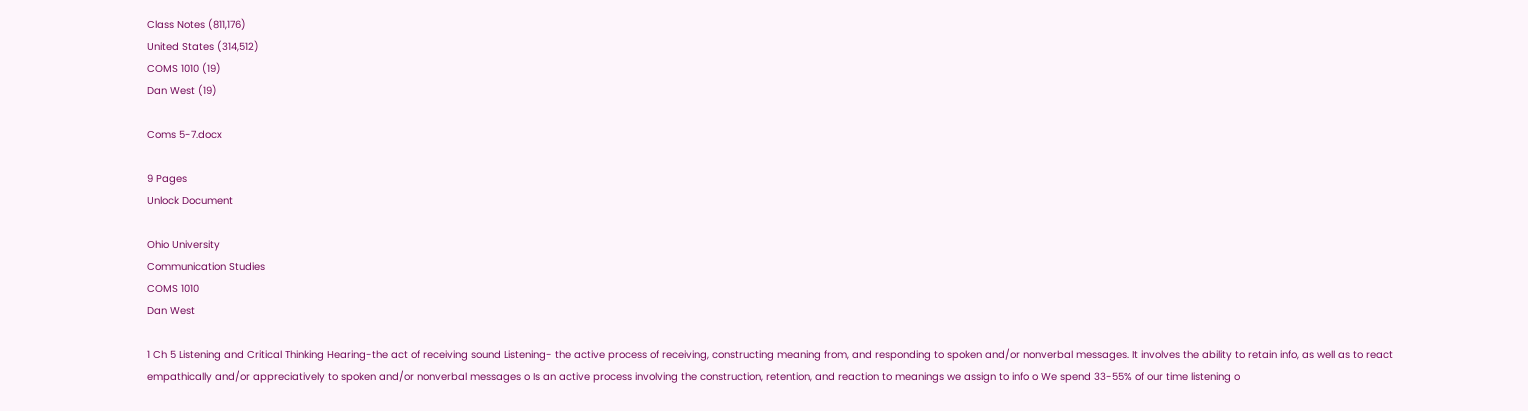Class Notes (811,176)
United States (314,512)
COMS 1010 (19)
Dan West (19)

Coms 5-7.docx

9 Pages
Unlock Document

Ohio University
Communication Studies
COMS 1010
Dan West

1 Ch 5 Listening and Critical Thinking Hearing-the act of receiving sound Listening- the active process of receiving, constructing meaning from, and responding to spoken and/or nonverbal messages. It involves the ability to retain info, as well as to react empathically and/or appreciatively to spoken and/or nonverbal messages o Is an active process involving the construction, retention, and reaction to meanings we assign to info o We spend 33-55% of our time listening o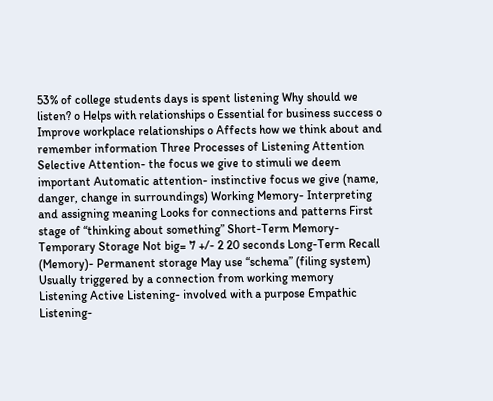53% of college students days is spent listening Why should we listen? o Helps with relationships o Essential for business success o Improve workplace relationships o Affects how we think about and remember information Three Processes of Listening Attention Selective Attention- the focus we give to stimuli we deem important Automatic attention- instinctive focus we give (name, danger, change in surroundings) Working Memory- Interpreting and assigning meaning Looks for connections and patterns First stage of “thinking about something” Short-Term Memory- Temporary Storage Not big= 7 +/- 2 20 seconds Long-Term Recall (Memory)- Permanent storage May use “schema” (filing system) Usually triggered by a connection from working memory Listening Active Listening- involved with a purpose Empathic Listening-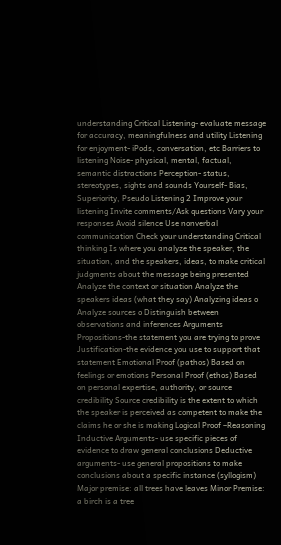understanding Critical Listening- evaluate message for accuracy, meaningfulness and utility Listening for enjoyment- iPods, conversation, etc Barriers to listening Noise- physical, mental, factual, semantic distractions Perception- status, stereotypes, sights and sounds Yourself- Bias, Superiority, Pseudo Listening 2 Improve your listening Invite comments/Ask questions Vary your responses Avoid silence Use nonverbal communication Check your understanding Critical thinking Is where you analyze the speaker, the situation, and the speakers, ideas, to make critical judgments about the message being presented Analyze the context or situation Analyze the speakers ideas (what they say) Analyzing ideas o Analyze sources o Distinguish between observations and inferences Arguments Propositions-the statement you are trying to prove Justification-the evidence you use to support that statement Emotional Proof (pathos) Based on feelings or emotions Personal Proof (ethos) Based on personal expertise, authority, or source credibility Source credibility is the extent to which the speaker is perceived as competent to make the claims he or she is making Logical Proof –Reasoning Inductive Arguments- use specific pieces of evidence to draw general conclusions Deductive arguments- use general propositions to make conclusions about a specific instance (syllogism) Major premise: all trees have leaves Minor Premise: a birch is a tree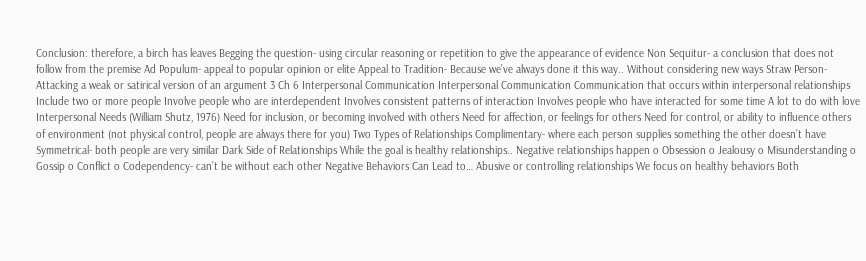Conclusion: therefore, a birch has leaves Begging the question- using circular reasoning or repetition to give the appearance of evidence Non Sequitur- a conclusion that does not follow from the premise Ad Populum- appeal to popular opinion or elite Appeal to Tradition- Because we’ve always done it this way.. Without considering new ways Straw Person- Attacking a weak or satirical version of an argument 3 Ch 6 Interpersonal Communication Interpersonal Communication Communication that occurs within interpersonal relationships Include two or more people Involve people who are interdependent Involves consistent patterns of interaction Involves people who have interacted for some time A lot to do with love Interpersonal Needs (William Shutz, 1976) Need for inclusion, or becoming involved with others Need for affection, or feelings for others Need for control, or ability to influence others of environment (not physical control, people are always there for you) Two Types of Relationships Complimentary- where each person supplies something the other doesn’t have Symmetrical- both people are very similar Dark Side of Relationships While the goal is healthy relationships.. Negative relationships happen o Obsession o Jealousy o Misunderstanding o Gossip o Conflict o Codependency- can’t be without each other Negative Behaviors Can Lead to… Abusive or controlling relationships We focus on healthy behaviors Both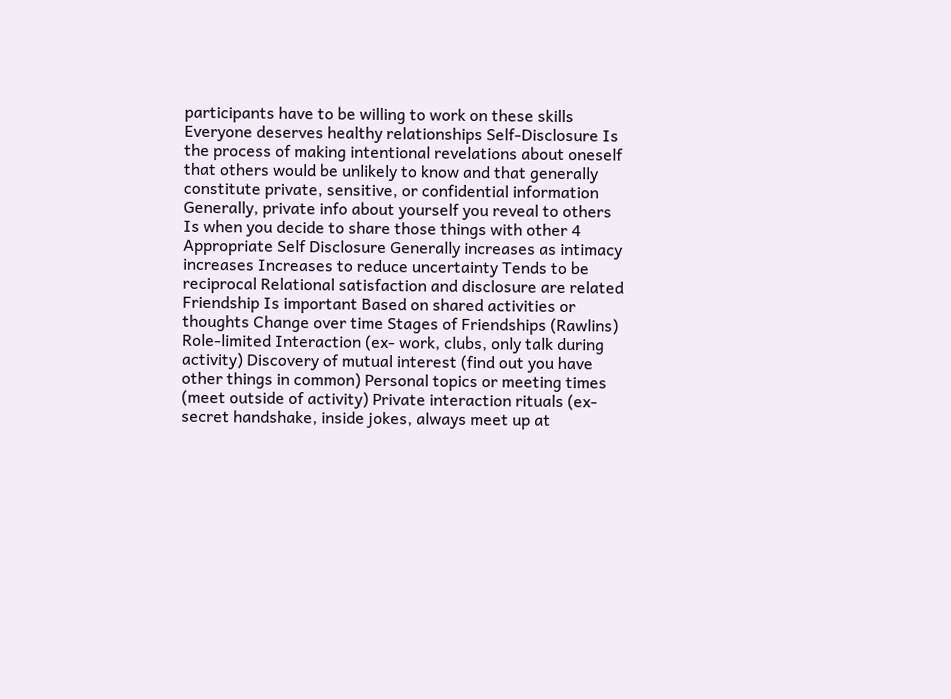participants have to be willing to work on these skills Everyone deserves healthy relationships Self-Disclosure Is the process of making intentional revelations about oneself that others would be unlikely to know and that generally constitute private, sensitive, or confidential information Generally, private info about yourself you reveal to others Is when you decide to share those things with other 4 Appropriate Self Disclosure Generally increases as intimacy increases Increases to reduce uncertainty Tends to be reciprocal Relational satisfaction and disclosure are related Friendship Is important Based on shared activities or thoughts Change over time Stages of Friendships (Rawlins) Role-limited Interaction (ex- work, clubs, only talk during activity) Discovery of mutual interest (find out you have other things in common) Personal topics or meeting times (meet outside of activity) Private interaction rituals (ex- secret handshake, inside jokes, always meet up at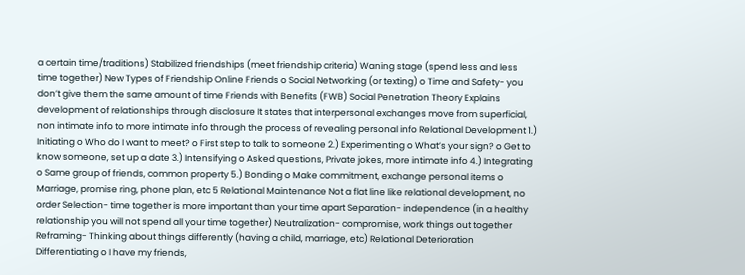a certain time/traditions) Stabilized friendships (meet friendship criteria) Waning stage (spend less and less time together) New Types of Friendship Online Friends o Social Networking (or texting) o Time and Safety- you don’t give them the same amount of time Friends with Benefits (FWB) Social Penetration Theory Explains development of relationships through disclosure It states that interpersonal exchanges move from superficial, non intimate info to more intimate info through the process of revealing personal info Relational Development 1.) Initiating o Who do I want to meet? o First step to talk to someone 2.) Experimenting o What’s your sign? o Get to know someone, set up a date 3.) Intensifying o Asked questions, Private jokes, more intimate info 4.) Integrating o Same group of friends, common property 5.) Bonding o Make commitment, exchange personal items o Marriage, promise ring, phone plan, etc 5 Relational Maintenance Not a flat line like relational development, no order Selection- time together is more important than your time apart Separation- independence (in a healthy relationship you will not spend all your time together) Neutralization- compromise, work things out together Reframing- Thinking about things differently (having a child, marriage, etc) Relational Deterioration Differentiating o I have my friends,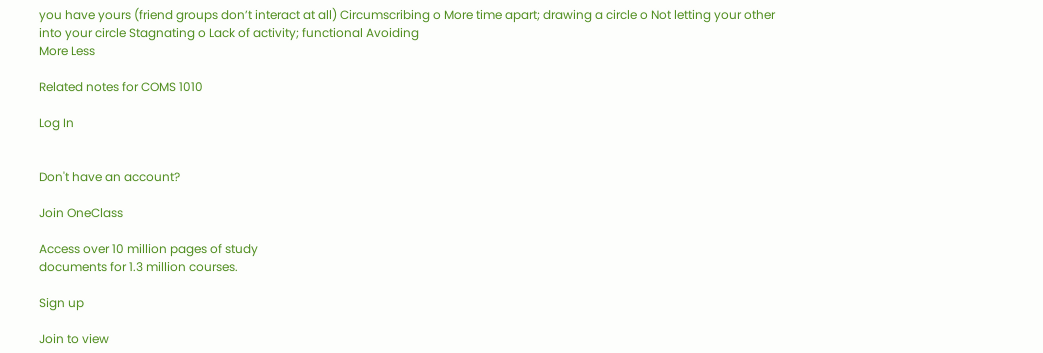you have yours (friend groups don’t interact at all) Circumscribing o More time apart; drawing a circle o Not letting your other into your circle Stagnating o Lack of activity; functional Avoiding
More Less

Related notes for COMS 1010

Log In


Don't have an account?

Join OneClass

Access over 10 million pages of study
documents for 1.3 million courses.

Sign up

Join to view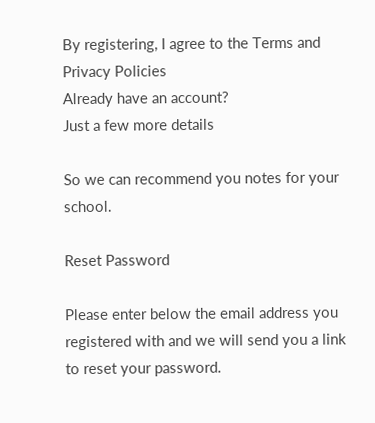By registering, I agree to the Terms and Privacy Policies
Already have an account?
Just a few more details

So we can recommend you notes for your school.

Reset Password

Please enter below the email address you registered with and we will send you a link to reset your password.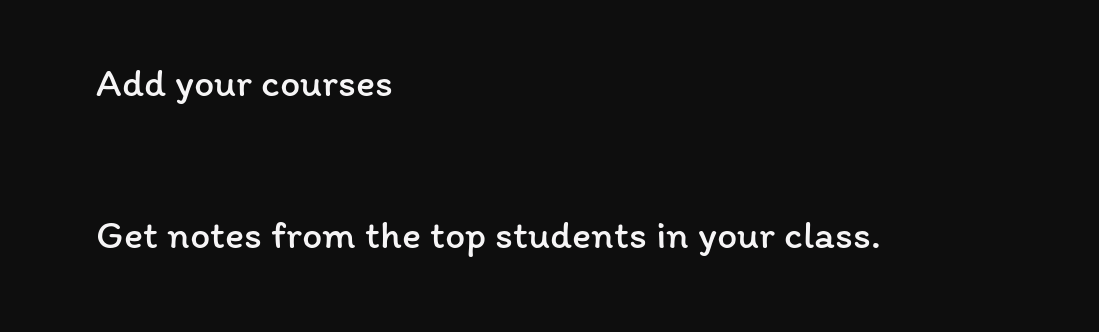Add your courses

Get notes from the top students in your class.